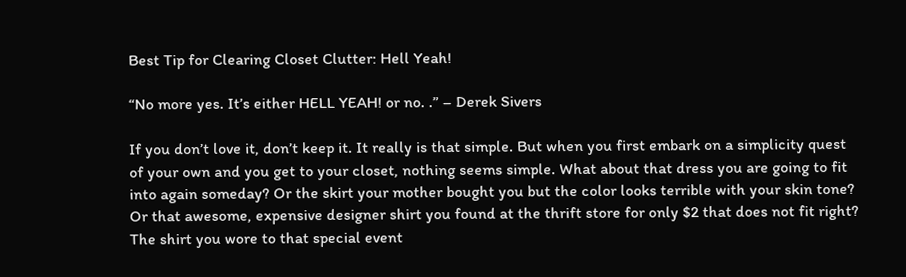Best Tip for Clearing Closet Clutter: Hell Yeah!

“No more yes. It’s either HELL YEAH! or no. .” – Derek Sivers

If you don’t love it, don’t keep it. It really is that simple. But when you first embark on a simplicity quest of your own and you get to your closet, nothing seems simple. What about that dress you are going to fit into again someday? Or the skirt your mother bought you but the color looks terrible with your skin tone? Or that awesome, expensive designer shirt you found at the thrift store for only $2 that does not fit right? The shirt you wore to that special event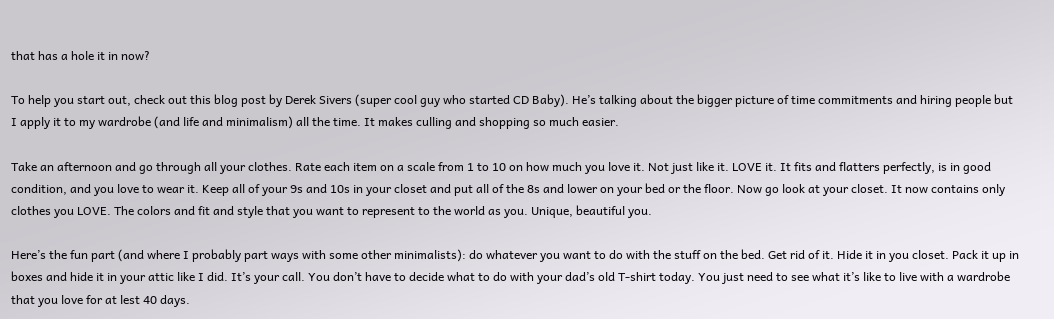that has a hole it in now?

To help you start out, check out this blog post by Derek Sivers (super cool guy who started CD Baby). He’s talking about the bigger picture of time commitments and hiring people but I apply it to my wardrobe (and life and minimalism) all the time. It makes culling and shopping so much easier.

Take an afternoon and go through all your clothes. Rate each item on a scale from 1 to 10 on how much you love it. Not just like it. LOVE it. It fits and flatters perfectly, is in good condition, and you love to wear it. Keep all of your 9s and 10s in your closet and put all of the 8s and lower on your bed or the floor. Now go look at your closet. It now contains only clothes you LOVE. The colors and fit and style that you want to represent to the world as you. Unique, beautiful you.

Here’s the fun part (and where I probably part ways with some other minimalists): do whatever you want to do with the stuff on the bed. Get rid of it. Hide it in you closet. Pack it up in boxes and hide it in your attic like I did. It’s your call. You don’t have to decide what to do with your dad’s old T-shirt today. You just need to see what it’s like to live with a wardrobe that you love for at lest 40 days.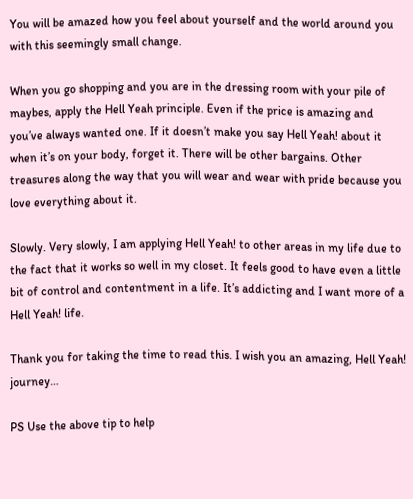You will be amazed how you feel about yourself and the world around you with this seemingly small change.

When you go shopping and you are in the dressing room with your pile of maybes, apply the Hell Yeah principle. Even if the price is amazing and you’ve always wanted one. If it doesn’t make you say Hell Yeah! about it when it’s on your body, forget it. There will be other bargains. Other treasures along the way that you will wear and wear with pride because you love everything about it.

Slowly. Very slowly, I am applying Hell Yeah! to other areas in my life due to the fact that it works so well in my closet. It feels good to have even a little bit of control and contentment in a life. It’s addicting and I want more of a Hell Yeah! life.

Thank you for taking the time to read this. I wish you an amazing, Hell Yeah! journey…

PS Use the above tip to help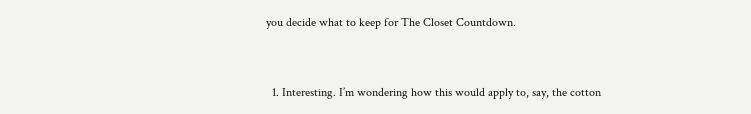you decide what to keep for The Closet Countdown.


  1. Interesting. I’m wondering how this would apply to, say, the cotton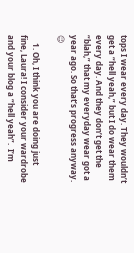tops I wear every day. They wouldn’t get a “hell yeah,” but I do wear them every day. And they don’t get the “blah,” that my everyday wear got a year ago. So that’s progress anyway. 😉

    1. Oh, I think you are doing just fine, Laura! I consider your wardrobe and your blog a “hell yeah”.  I’m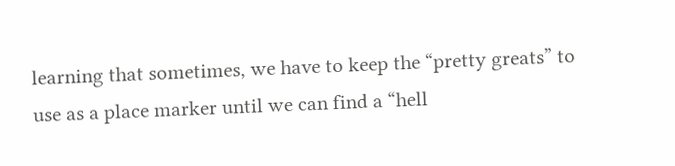learning that sometimes, we have to keep the “pretty greats” to use as a place marker until we can find a “hell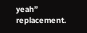yeah” replacement.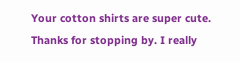Your cotton shirts are super cute.  Thanks for stopping by. I really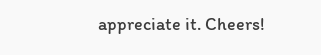appreciate it. Cheers!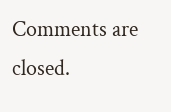Comments are closed.